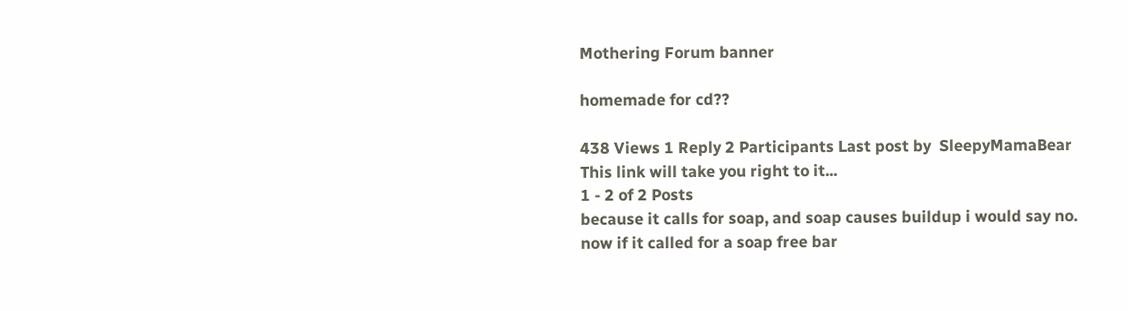Mothering Forum banner

homemade for cd??

438 Views 1 Reply 2 Participants Last post by  SleepyMamaBear
This link will take you right to it...
1 - 2 of 2 Posts
because it calls for soap, and soap causes buildup i would say no.
now if it called for a soap free bar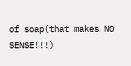of soap(that makes NO SENSE!!!)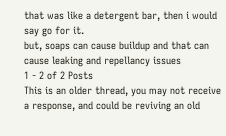that was like a detergent bar, then i would say go for it.
but, soaps can cause buildup and that can cause leaking and repellancy issues
1 - 2 of 2 Posts
This is an older thread, you may not receive a response, and could be reviving an old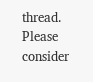thread. Please consider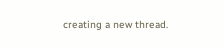creating a new thread.